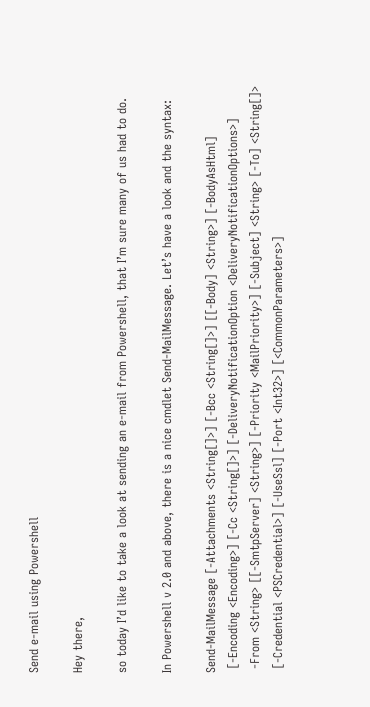Send e-mail using Powershell

Hey there,

so today I’d like to take a look at sending an e-mail from Powershell, that I’m sure many of us had to do.

In Powershell v 2.0 and above, there is a nice cmdlet Send-MailMessage. Let’s have a look and the syntax:

Send-MailMessage [-Attachments <String[]>] [-Bcc <String[]>] [[-Body] <String>] [-BodyAsHtml]
 [-Encoding <Encoding>] [-Cc <String[]>] [-DeliveryNotificationOption <DeliveryNotificationOptions>]
 -From <String> [[-SmtpServer] <String>] [-Priority <MailPriority>] [-Subject] <String> [-To] <String[]>
 [-Credential <PSCredential>] [-UseSsl] [-Port <Int32>] [<CommonParameters>]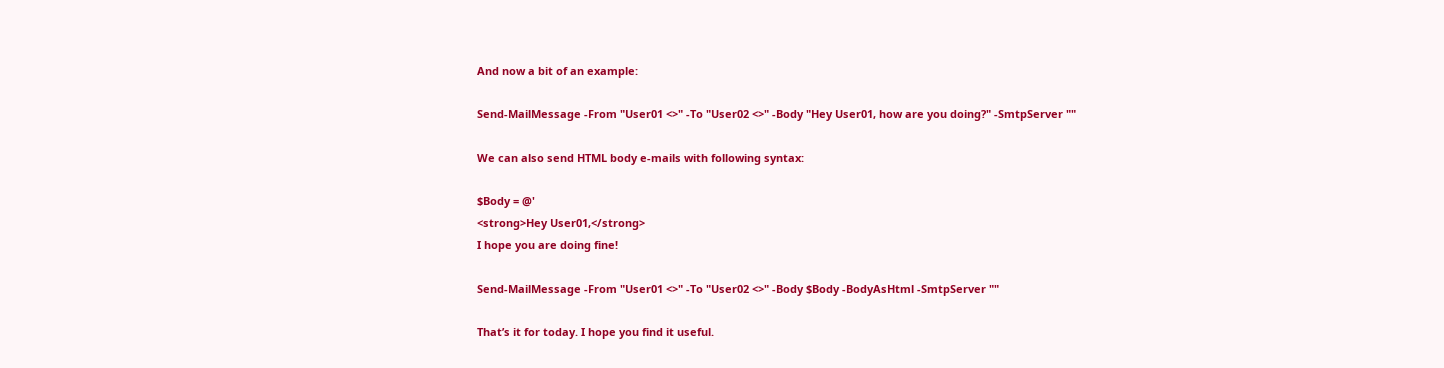And now a bit of an example:

Send-MailMessage -From "User01 <>" -To "User02 <>" -Body "Hey User01, how are you doing?" -SmtpServer ""

We can also send HTML body e-mails with following syntax:

$Body = @'
<strong>Hey User01,</strong>
I hope you are doing fine!

Send-MailMessage -From "User01 <>" -To "User02 <>" -Body $Body -BodyAsHtml -SmtpServer ""

That’s it for today. I hope you find it useful.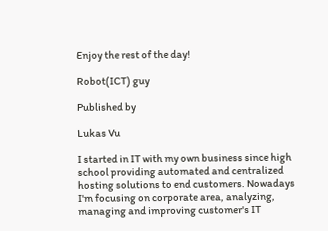Enjoy the rest of the day!

Robot(ICT) guy

Published by

Lukas Vu

I started in IT with my own business since high school providing automated and centralized hosting solutions to end customers. Nowadays I'm focusing on corporate area, analyzing, managing and improving customer's IT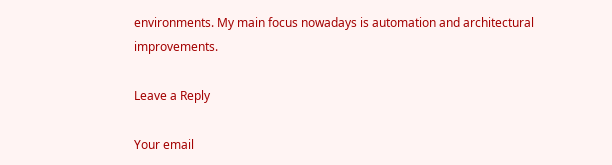environments. My main focus nowadays is automation and architectural improvements.

Leave a Reply

Your email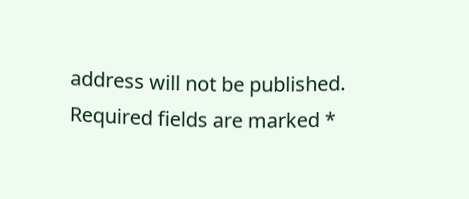address will not be published. Required fields are marked *